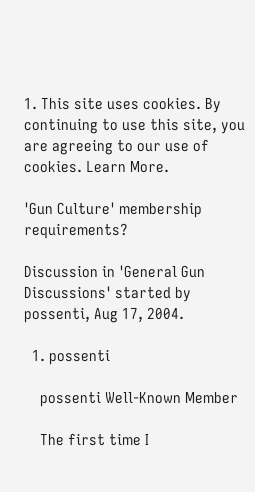1. This site uses cookies. By continuing to use this site, you are agreeing to our use of cookies. Learn More.

'Gun Culture' membership requirements?

Discussion in 'General Gun Discussions' started by possenti, Aug 17, 2004.

  1. possenti

    possenti Well-Known Member

    The first time I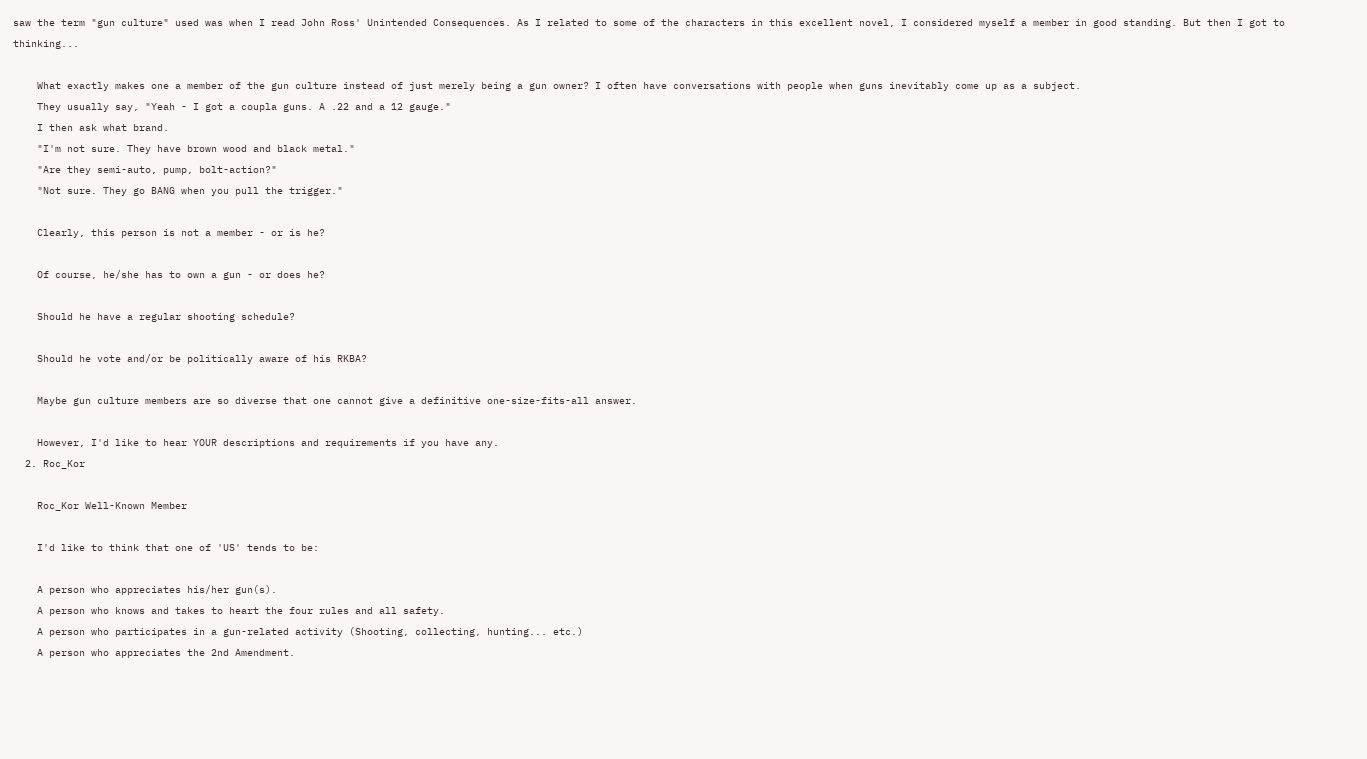saw the term "gun culture" used was when I read John Ross' Unintended Consequences. As I related to some of the characters in this excellent novel, I considered myself a member in good standing. But then I got to thinking...

    What exactly makes one a member of the gun culture instead of just merely being a gun owner? I often have conversations with people when guns inevitably come up as a subject.
    They usually say, "Yeah - I got a coupla guns. A .22 and a 12 gauge."
    I then ask what brand.
    "I'm not sure. They have brown wood and black metal."
    "Are they semi-auto, pump, bolt-action?"
    "Not sure. They go BANG when you pull the trigger."

    Clearly, this person is not a member - or is he?

    Of course, he/she has to own a gun - or does he?

    Should he have a regular shooting schedule?

    Should he vote and/or be politically aware of his RKBA?

    Maybe gun culture members are so diverse that one cannot give a definitive one-size-fits-all answer.

    However, I'd like to hear YOUR descriptions and requirements if you have any.
  2. Roc_Kor

    Roc_Kor Well-Known Member

    I'd like to think that one of 'US' tends to be:

    A person who appreciates his/her gun(s).
    A person who knows and takes to heart the four rules and all safety.
    A person who participates in a gun-related activity (Shooting, collecting, hunting... etc.)
    A person who appreciates the 2nd Amendment.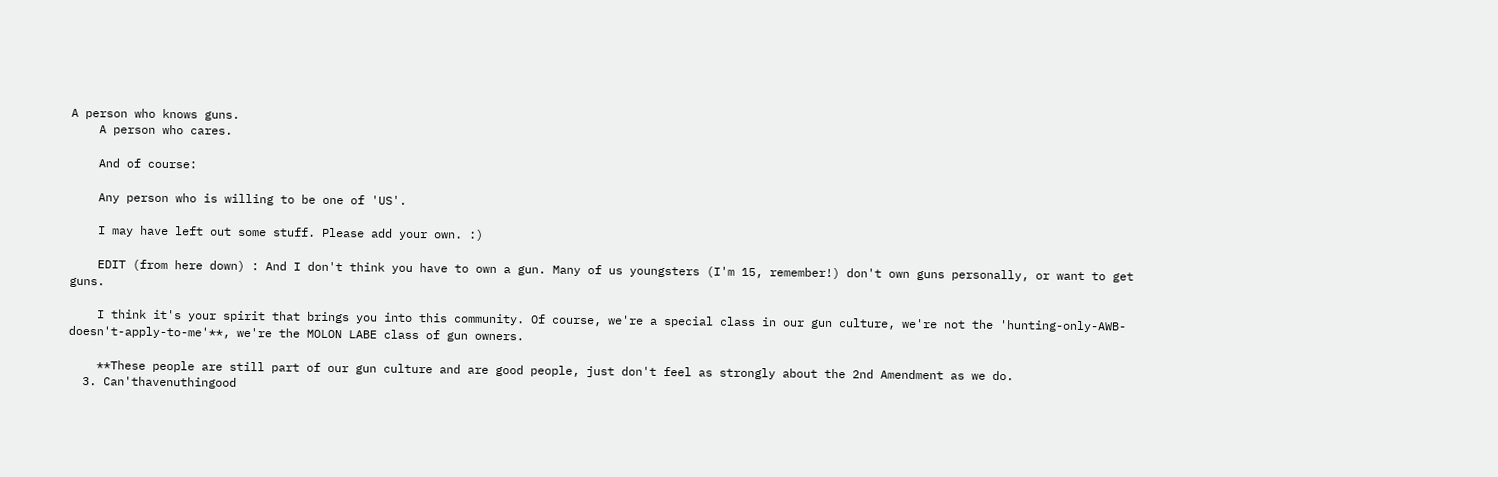A person who knows guns.
    A person who cares.

    And of course:

    Any person who is willing to be one of 'US'.

    I may have left out some stuff. Please add your own. :)

    EDIT (from here down) : And I don't think you have to own a gun. Many of us youngsters (I'm 15, remember!) don't own guns personally, or want to get guns.

    I think it's your spirit that brings you into this community. Of course, we're a special class in our gun culture, we're not the 'hunting-only-AWB-doesn't-apply-to-me'**, we're the MOLON LABE class of gun owners.

    **These people are still part of our gun culture and are good people, just don't feel as strongly about the 2nd Amendment as we do.
  3. Can'thavenuthingood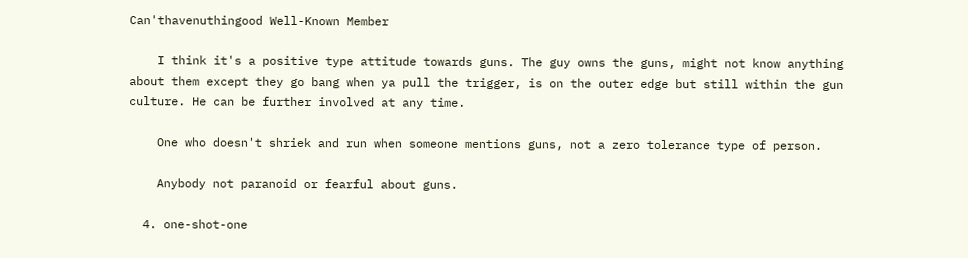Can'thavenuthingood Well-Known Member

    I think it's a positive type attitude towards guns. The guy owns the guns, might not know anything about them except they go bang when ya pull the trigger, is on the outer edge but still within the gun culture. He can be further involved at any time.

    One who doesn't shriek and run when someone mentions guns, not a zero tolerance type of person.

    Anybody not paranoid or fearful about guns.

  4. one-shot-one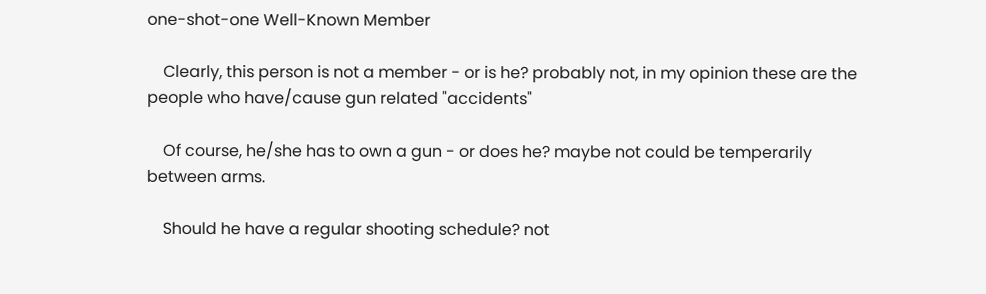one-shot-one Well-Known Member

    Clearly, this person is not a member - or is he? probably not, in my opinion these are the people who have/cause gun related "accidents"

    Of course, he/she has to own a gun - or does he? maybe not could be temperarily between arms.

    Should he have a regular shooting schedule? not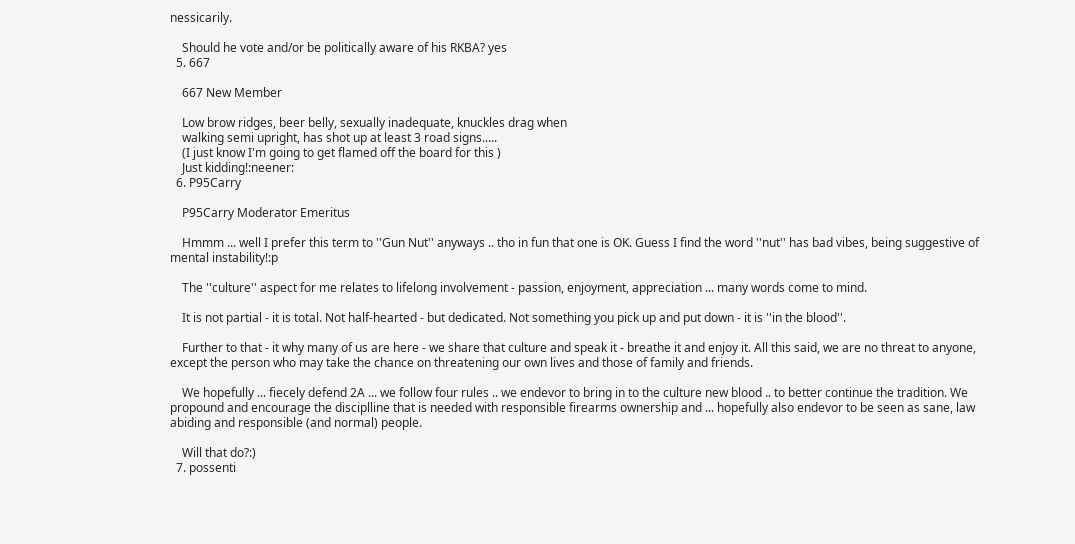nessicarily.

    Should he vote and/or be politically aware of his RKBA? yes
  5. 667

    667 New Member

    Low brow ridges, beer belly, sexually inadequate, knuckles drag when
    walking semi upright, has shot up at least 3 road signs.....
    (I just know I'm going to get flamed off the board for this )
    Just kidding!:neener:
  6. P95Carry

    P95Carry Moderator Emeritus

    Hmmm ... well I prefer this term to ''Gun Nut'' anyways .. tho in fun that one is OK. Guess I find the word ''nut'' has bad vibes, being suggestive of mental instability!:p

    The ''culture'' aspect for me relates to lifelong involvement - passion, enjoyment, appreciation ... many words come to mind.

    It is not partial - it is total. Not half-hearted - but dedicated. Not something you pick up and put down - it is ''in the blood''.

    Further to that - it why many of us are here - we share that culture and speak it - breathe it and enjoy it. All this said, we are no threat to anyone, except the person who may take the chance on threatening our own lives and those of family and friends.

    We hopefully ... fiecely defend 2A ... we follow four rules .. we endevor to bring in to the culture new blood .. to better continue the tradition. We propound and encourage the disciplline that is needed with responsible firearms ownership and ... hopefully also endevor to be seen as sane, law abiding and responsible (and normal) people.

    Will that do?:)
  7. possenti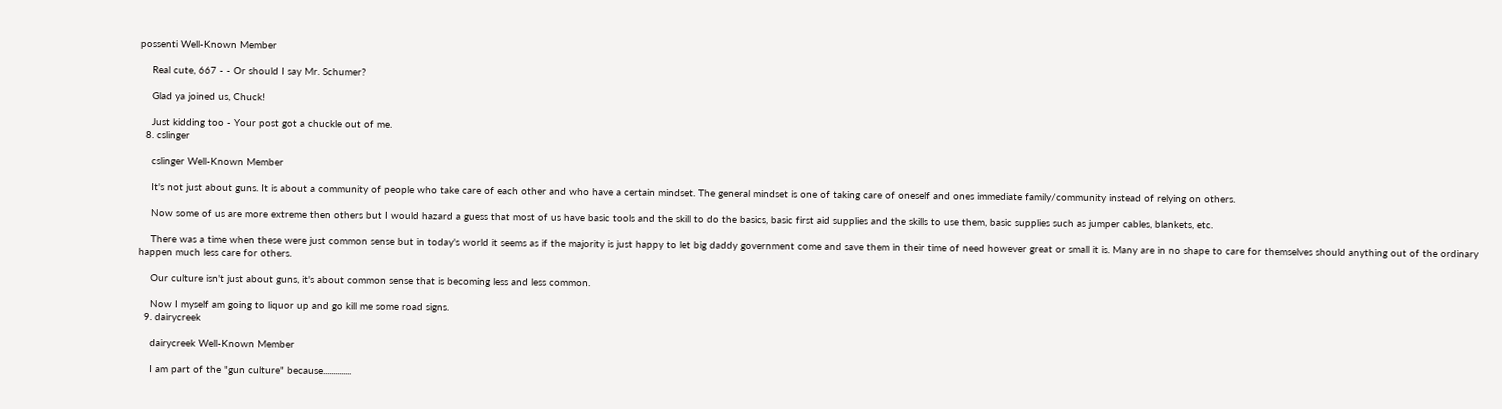possenti Well-Known Member

    Real cute, 667 - - Or should I say Mr. Schumer?

    Glad ya joined us, Chuck!

    Just kidding too - Your post got a chuckle out of me.
  8. cslinger

    cslinger Well-Known Member

    It's not just about guns. It is about a community of people who take care of each other and who have a certain mindset. The general mindset is one of taking care of oneself and ones immediate family/community instead of relying on others.

    Now some of us are more extreme then others but I would hazard a guess that most of us have basic tools and the skill to do the basics, basic first aid supplies and the skills to use them, basic supplies such as jumper cables, blankets, etc.

    There was a time when these were just common sense but in today's world it seems as if the majority is just happy to let big daddy government come and save them in their time of need however great or small it is. Many are in no shape to care for themselves should anything out of the ordinary happen much less care for others.

    Our culture isn't just about guns, it's about common sense that is becoming less and less common.

    Now I myself am going to liquor up and go kill me some road signs.
  9. dairycreek

    dairycreek Well-Known Member

    I am part of the "gun culture" because..............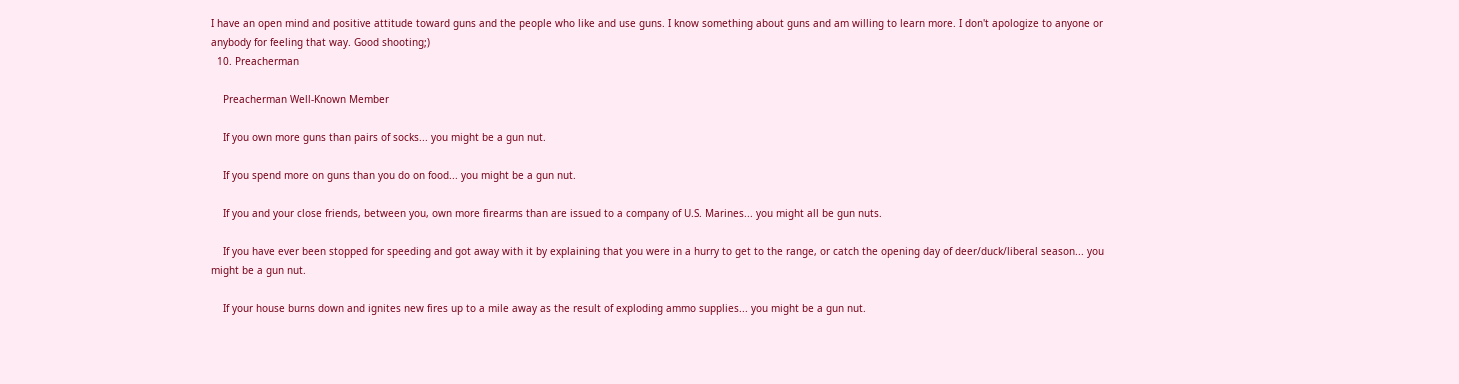I have an open mind and positive attitude toward guns and the people who like and use guns. I know something about guns and am willing to learn more. I don't apologize to anyone or anybody for feeling that way. Good shooting;)
  10. Preacherman

    Preacherman Well-Known Member

    If you own more guns than pairs of socks... you might be a gun nut.

    If you spend more on guns than you do on food... you might be a gun nut.

    If you and your close friends, between you, own more firearms than are issued to a company of U.S. Marines... you might all be gun nuts.

    If you have ever been stopped for speeding and got away with it by explaining that you were in a hurry to get to the range, or catch the opening day of deer/duck/liberal season... you might be a gun nut.

    If your house burns down and ignites new fires up to a mile away as the result of exploding ammo supplies... you might be a gun nut.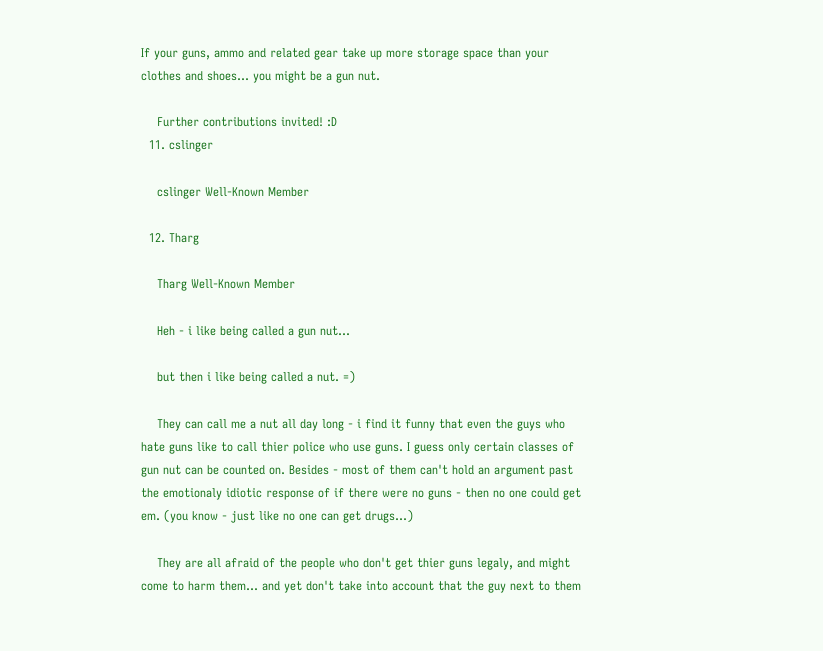If your guns, ammo and related gear take up more storage space than your clothes and shoes... you might be a gun nut.

    Further contributions invited! :D
  11. cslinger

    cslinger Well-Known Member

  12. Tharg

    Tharg Well-Known Member

    Heh - i like being called a gun nut...

    but then i like being called a nut. =)

    They can call me a nut all day long - i find it funny that even the guys who hate guns like to call thier police who use guns. I guess only certain classes of gun nut can be counted on. Besides - most of them can't hold an argument past the emotionaly idiotic response of if there were no guns - then no one could get em. (you know - just like no one can get drugs...)

    They are all afraid of the people who don't get thier guns legaly, and might come to harm them... and yet don't take into account that the guy next to them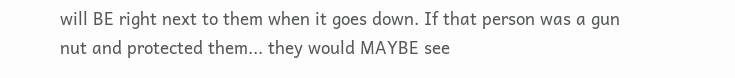will BE right next to them when it goes down. If that person was a gun nut and protected them... they would MAYBE see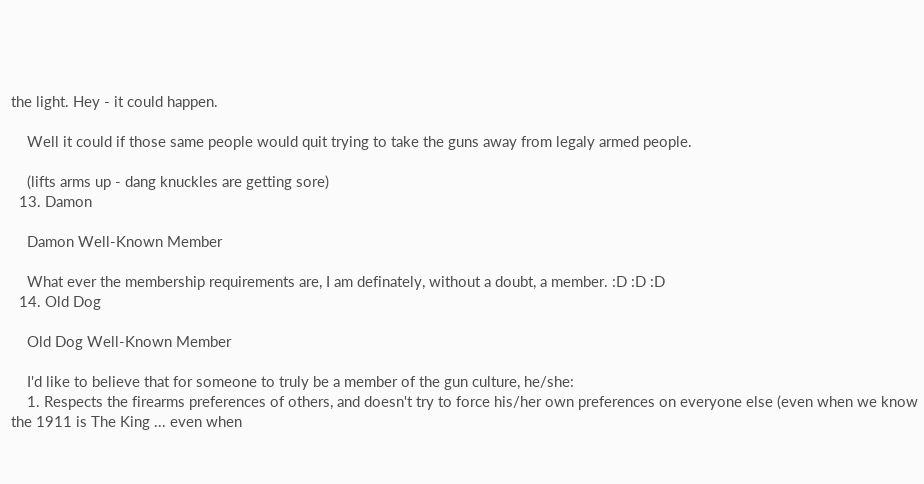the light. Hey - it could happen.

    Well it could if those same people would quit trying to take the guns away from legaly armed people.

    (lifts arms up - dang knuckles are getting sore)
  13. Damon

    Damon Well-Known Member

    What ever the membership requirements are, I am definately, without a doubt, a member. :D :D :D
  14. Old Dog

    Old Dog Well-Known Member

    I'd like to believe that for someone to truly be a member of the gun culture, he/she:
    1. Respects the firearms preferences of others, and doesn't try to force his/her own preferences on everyone else (even when we know the 1911 is The King ... even when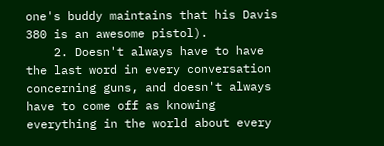one's buddy maintains that his Davis 380 is an awesome pistol).
    2. Doesn't always have to have the last word in every conversation concerning guns, and doesn't always have to come off as knowing everything in the world about every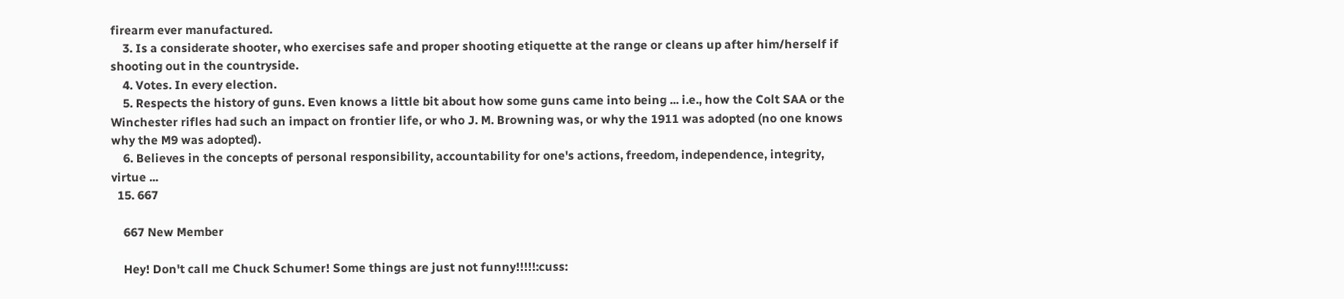firearm ever manufactured.
    3. Is a considerate shooter, who exercises safe and proper shooting etiquette at the range or cleans up after him/herself if shooting out in the countryside.
    4. Votes. In every election.
    5. Respects the history of guns. Even knows a little bit about how some guns came into being ... i.e., how the Colt SAA or the Winchester rifles had such an impact on frontier life, or who J. M. Browning was, or why the 1911 was adopted (no one knows why the M9 was adopted).
    6. Believes in the concepts of personal responsibility, accountability for one's actions, freedom, independence, integrity, virtue ...
  15. 667

    667 New Member

    Hey! Don't call me Chuck Schumer! Some things are just not funny!!!!!:cuss: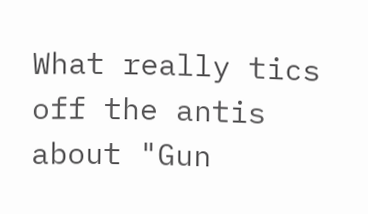What really tics off the antis about "Gun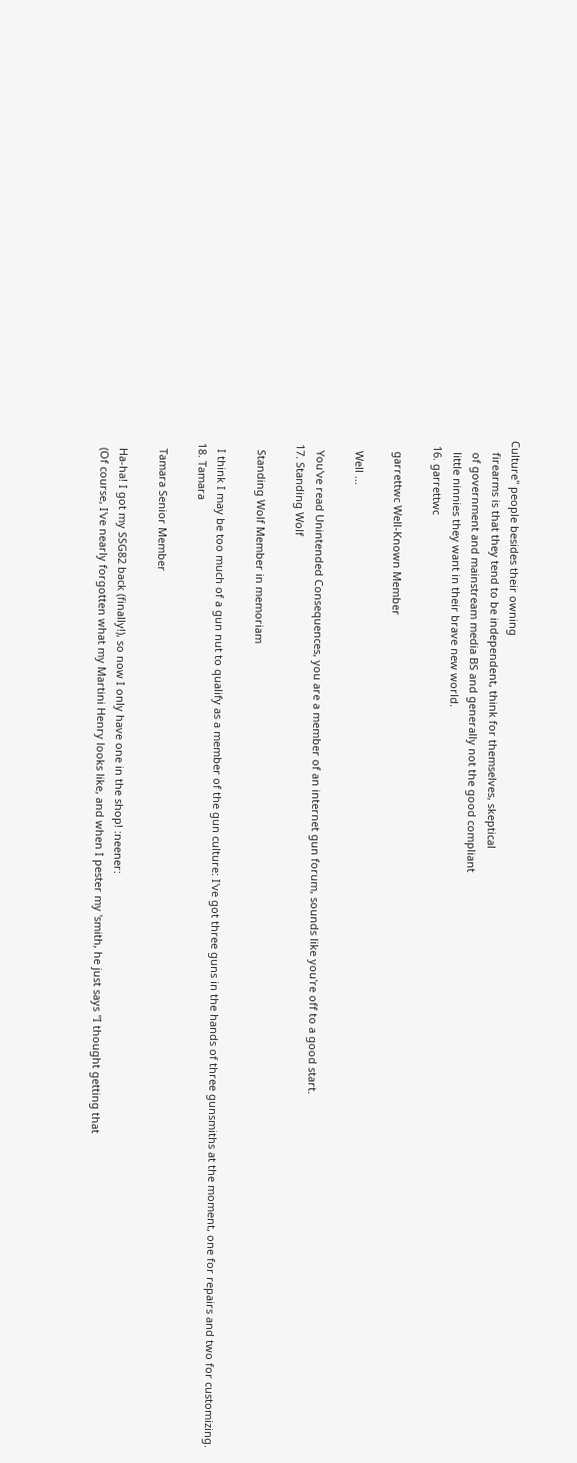Culture" people besides their owning
    firearms is that they tend to be independent, think for themselves, skeptical
    of government and mainstream media BS and generally not the good compliant
    little ninnies they want in their brave new world.
  16. garrettwc

    garrettwc Well-Known Member

    Well ...

    You've read Unintended Consequences, you are a member of an internet gun forum, sounds like you're off to a good start.
  17. Standing Wolf

    Standing Wolf Member in memoriam

    I think I may be too much of a gun nut to qualify as a member of the gun culture: I've got three guns in the hands of three gunsmiths at the moment, one for repairs and two for customizing.
  18. Tamara

    Tamara Senior Member

    Ha-ha! I got my SSG82 back (finally!), so now I only have one in the shop! :neener:
    (Of course, I've nearly forgotten what my Martini Henry looks like, and when I pester my 'smith, he just says "I thought getting that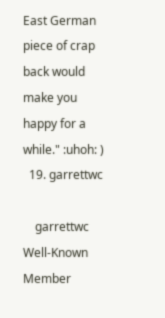East German piece of crap back would make you happy for a while." :uhoh: )
  19. garrettwc

    garrettwc Well-Known Member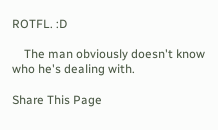ROTFL. :D

    The man obviously doesn't know who he's dealing with.

Share This Page